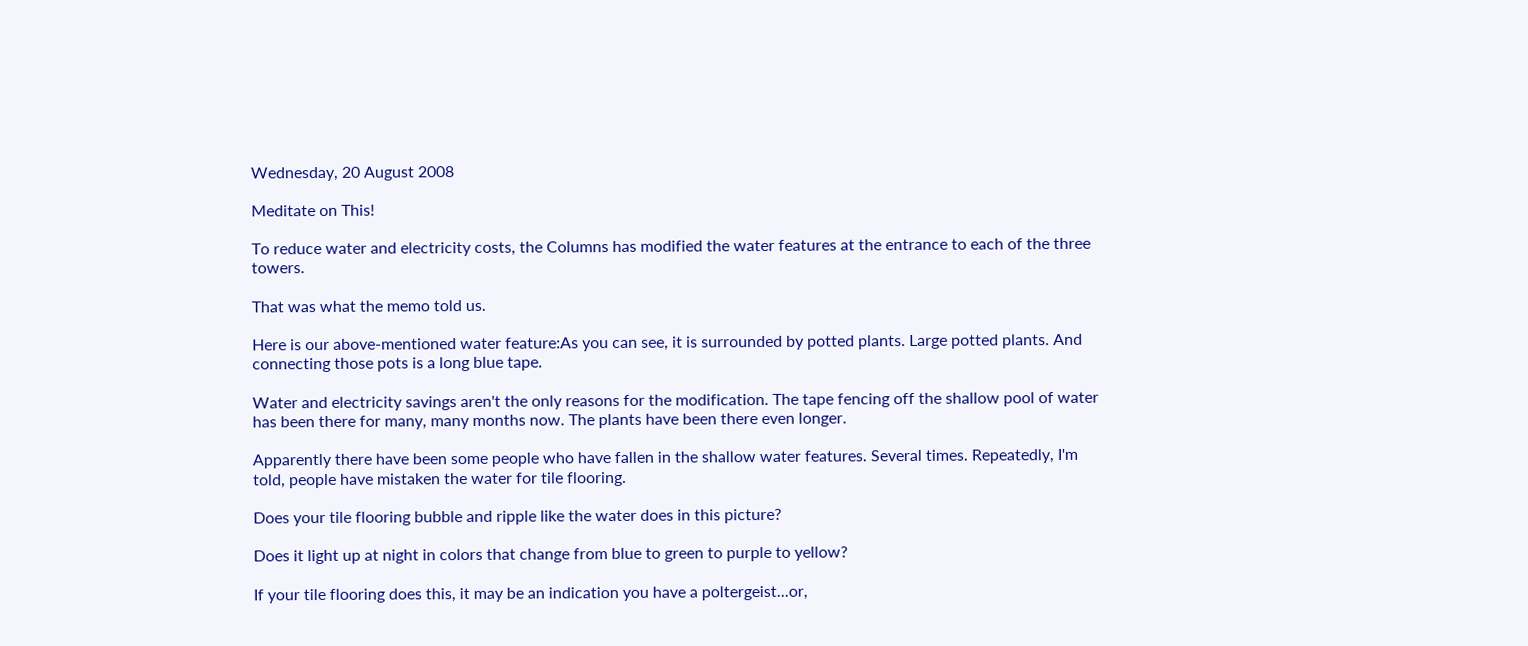Wednesday, 20 August 2008

Meditate on This!

To reduce water and electricity costs, the Columns has modified the water features at the entrance to each of the three towers.

That was what the memo told us.

Here is our above-mentioned water feature:As you can see, it is surrounded by potted plants. Large potted plants. And connecting those pots is a long blue tape.

Water and electricity savings aren't the only reasons for the modification. The tape fencing off the shallow pool of water has been there for many, many months now. The plants have been there even longer.

Apparently there have been some people who have fallen in the shallow water features. Several times. Repeatedly, I'm told, people have mistaken the water for tile flooring.

Does your tile flooring bubble and ripple like the water does in this picture?

Does it light up at night in colors that change from blue to green to purple to yellow?

If your tile flooring does this, it may be an indication you have a poltergeist...or,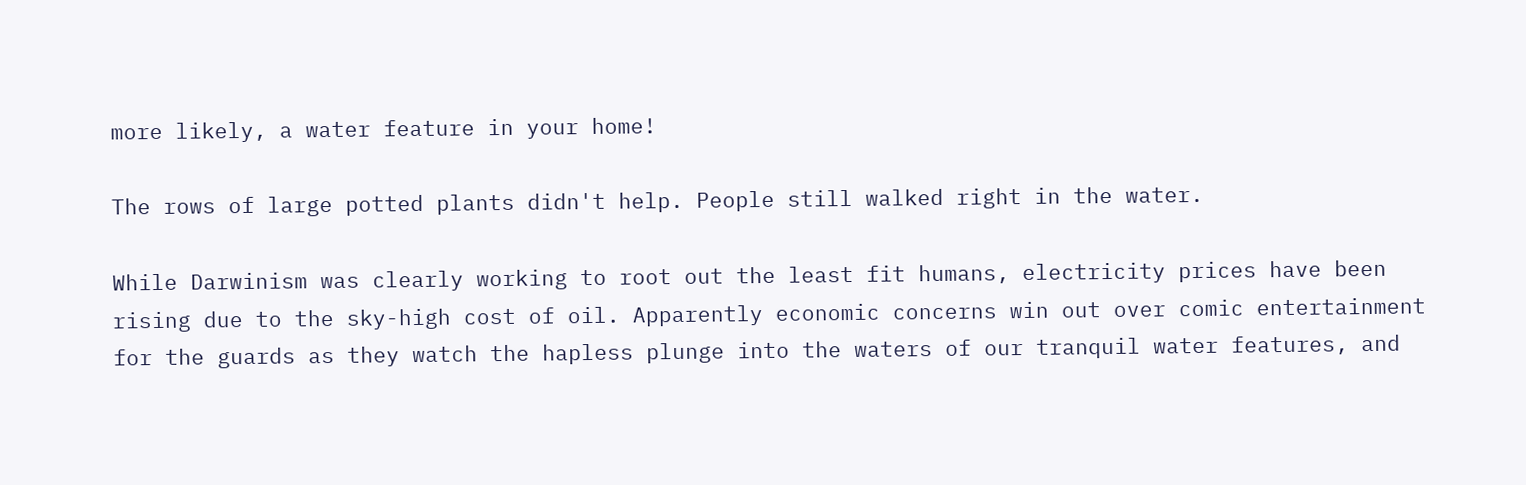more likely, a water feature in your home!

The rows of large potted plants didn't help. People still walked right in the water.

While Darwinism was clearly working to root out the least fit humans, electricity prices have been rising due to the sky-high cost of oil. Apparently economic concerns win out over comic entertainment for the guards as they watch the hapless plunge into the waters of our tranquil water features, and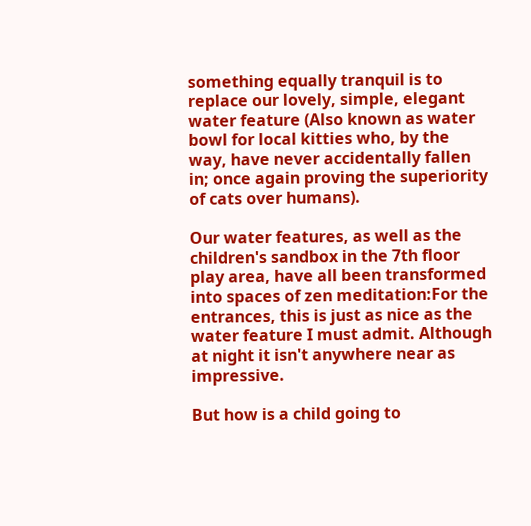something equally tranquil is to replace our lovely, simple, elegant water feature (Also known as water bowl for local kitties who, by the way, have never accidentally fallen in; once again proving the superiority of cats over humans).

Our water features, as well as the children's sandbox in the 7th floor play area, have all been transformed into spaces of zen meditation:For the entrances, this is just as nice as the water feature I must admit. Although at night it isn't anywhere near as impressive.

But how is a child going to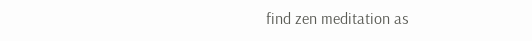find zen meditation as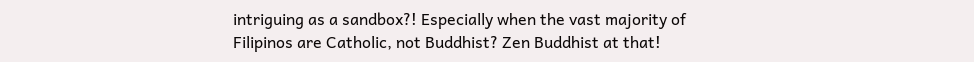intriguing as a sandbox?! Especially when the vast majority of Filipinos are Catholic, not Buddhist? Zen Buddhist at that!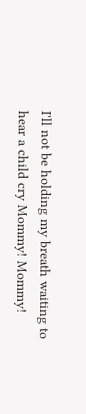I'll not be holding my breath waiting to hear a child cry Mommy! Mommy!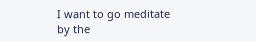I want to go meditate by the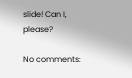slide! Can I, please?

No comments: